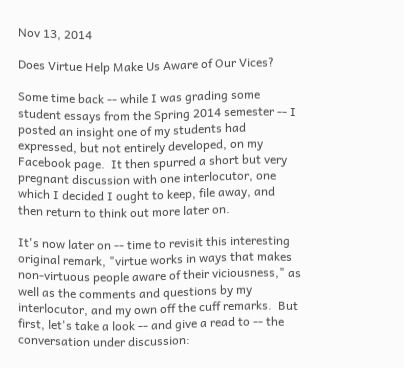Nov 13, 2014

Does Virtue Help Make Us Aware of Our Vices?

Some time back -- while I was grading some student essays from the Spring 2014 semester -- I posted an insight one of my students had expressed, but not entirely developed, on my Facebook page.  It then spurred a short but very pregnant discussion with one interlocutor, one which I decided I ought to keep, file away, and then return to think out more later on.

It's now later on -- time to revisit this interesting original remark, "virtue works in ways that makes non-virtuous people aware of their viciousness," as well as the comments and questions by my interlocutor, and my own off the cuff remarks.  But first, let's take a look -- and give a read to -- the conversation under discussion: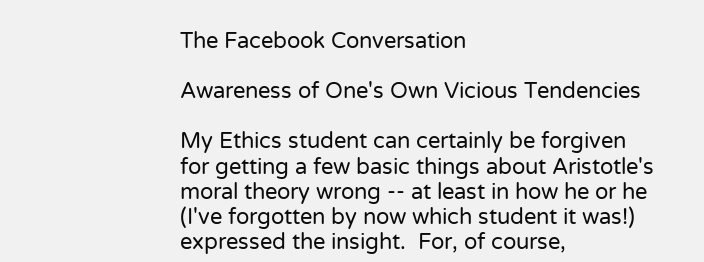The Facebook Conversation

Awareness of One's Own Vicious Tendencies

My Ethics student can certainly be forgiven for getting a few basic things about Aristotle's moral theory wrong -- at least in how he or he (I've forgotten by now which student it was!) expressed the insight.  For, of course,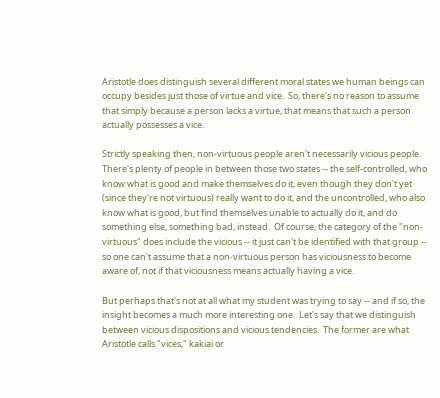Aristotle does distinguish several different moral states we human beings can occupy besides just those of virtue and vice.  So, there's no reason to assume that simply because a person lacks a virtue, that means that such a person actually possesses a vice.

Strictly speaking then, non-virtuous people aren't necessarily vicious people.  There's plenty of people in between those two states -- the self-controlled, who know what is good and make themselves do it, even though they don't yet (since they're not virtuous) really want to do it, and the uncontrolled, who also know what is good, but find themselves unable to actually do it, and do something else, something bad, instead.  Of course, the category of the "non-virtuous" does include the vicious -- it just can't be identified with that group -- so one can't assume that a non-virtuous person has viciousness to become aware of, not if that viciousness means actually having a vice.

But perhaps that's not at all what my student was trying to say -- and if so, the insight becomes a much more interesting one.  Let's say that we distinguish between vicious dispositions and vicious tendencies.  The former are what Aristotle calls "vices," kakiai or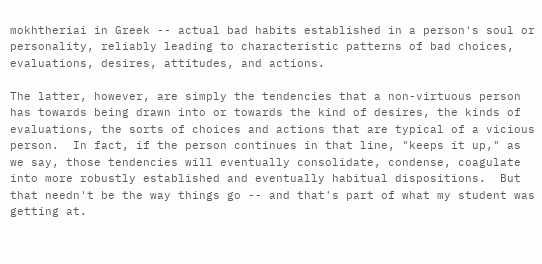mokhtheriai in Greek -- actual bad habits established in a person's soul or personality, reliably leading to characteristic patterns of bad choices, evaluations, desires, attitudes, and actions.

The latter, however, are simply the tendencies that a non-virtuous person has towards being drawn into or towards the kind of desires, the kinds of evaluations, the sorts of choices and actions that are typical of a vicious person.  In fact, if the person continues in that line, "keeps it up," as we say, those tendencies will eventually consolidate, condense, coagulate into more robustly established and eventually habitual dispositions.  But that needn't be the way things go -- and that's part of what my student was getting at.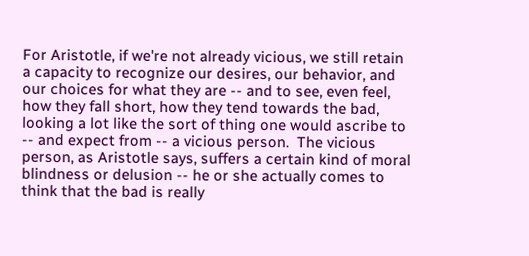For Aristotle, if we're not already vicious, we still retain a capacity to recognize our desires, our behavior, and our choices for what they are -- and to see, even feel, how they fall short, how they tend towards the bad, looking a lot like the sort of thing one would ascribe to -- and expect from -- a vicious person.  The vicious person, as Aristotle says, suffers a certain kind of moral blindness or delusion -- he or she actually comes to think that the bad is really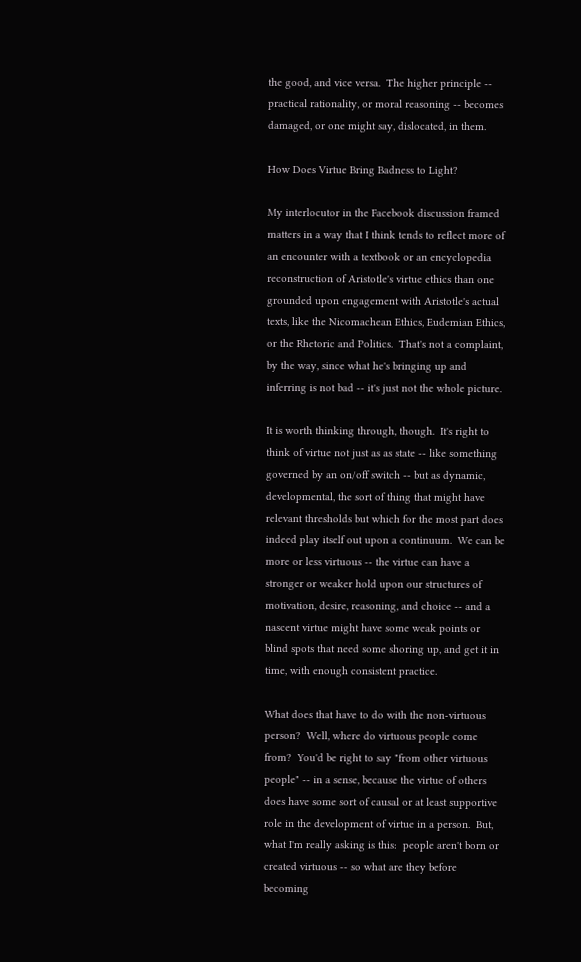the good, and vice versa.  The higher principle -- practical rationality, or moral reasoning -- becomes damaged, or one might say, dislocated, in them.

How Does Virtue Bring Badness to Light?

My interlocutor in the Facebook discussion framed matters in a way that I think tends to reflect more of an encounter with a textbook or an encyclopedia reconstruction of Aristotle's virtue ethics than one grounded upon engagement with Aristotle's actual texts, like the Nicomachean Ethics, Eudemian Ethics, or the Rhetoric and Politics.  That's not a complaint, by the way, since what he's bringing up and inferring is not bad -- it's just not the whole picture.

It is worth thinking through, though.  It's right to think of virtue not just as as state -- like something governed by an on/off switch -- but as dynamic, developmental, the sort of thing that might have relevant thresholds but which for the most part does indeed play itself out upon a continuum.  We can be more or less virtuous -- the virtue can have a stronger or weaker hold upon our structures of motivation, desire, reasoning, and choice -- and a nascent virtue might have some weak points or blind spots that need some shoring up, and get it in time, with enough consistent practice.

What does that have to do with the non-virtuous person?  Well, where do virtuous people come from?  You'd be right to say "from other virtuous people" -- in a sense, because the virtue of others does have some sort of causal or at least supportive role in the development of virtue in a person.  But, what I'm really asking is this:  people aren't born or created virtuous -- so what are they before becoming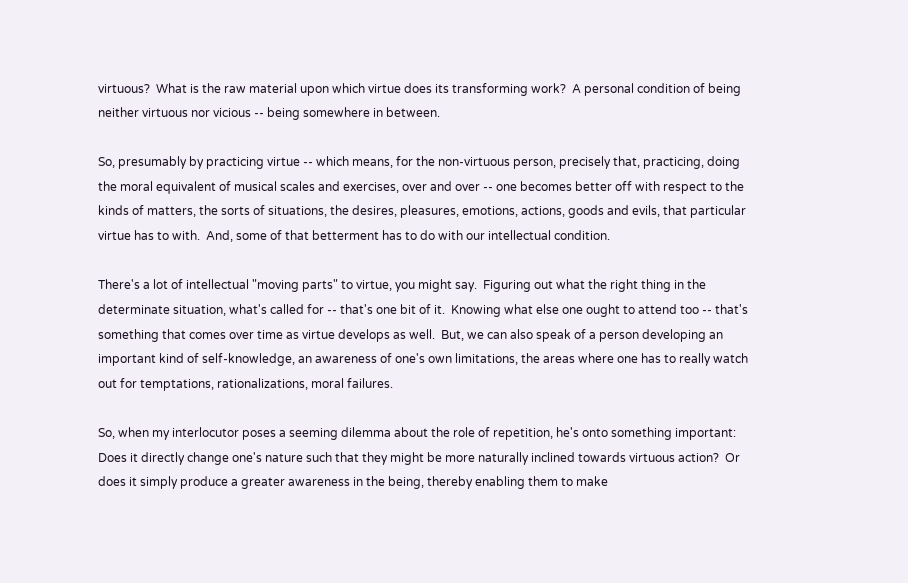virtuous?  What is the raw material upon which virtue does its transforming work?  A personal condition of being neither virtuous nor vicious -- being somewhere in between.

So, presumably by practicing virtue -- which means, for the non-virtuous person, precisely that, practicing, doing the moral equivalent of musical scales and exercises, over and over -- one becomes better off with respect to the kinds of matters, the sorts of situations, the desires, pleasures, emotions, actions, goods and evils, that particular virtue has to with.  And, some of that betterment has to do with our intellectual condition.

There's a lot of intellectual "moving parts" to virtue, you might say.  Figuring out what the right thing in the determinate situation, what's called for -- that's one bit of it.  Knowing what else one ought to attend too -- that's something that comes over time as virtue develops as well.  But, we can also speak of a person developing an important kind of self-knowledge, an awareness of one's own limitations, the areas where one has to really watch out for temptations, rationalizations, moral failures.

So, when my interlocutor poses a seeming dilemma about the role of repetition, he's onto something important:
Does it directly change one's nature such that they might be more naturally inclined towards virtuous action?  Or does it simply produce a greater awareness in the being, thereby enabling them to make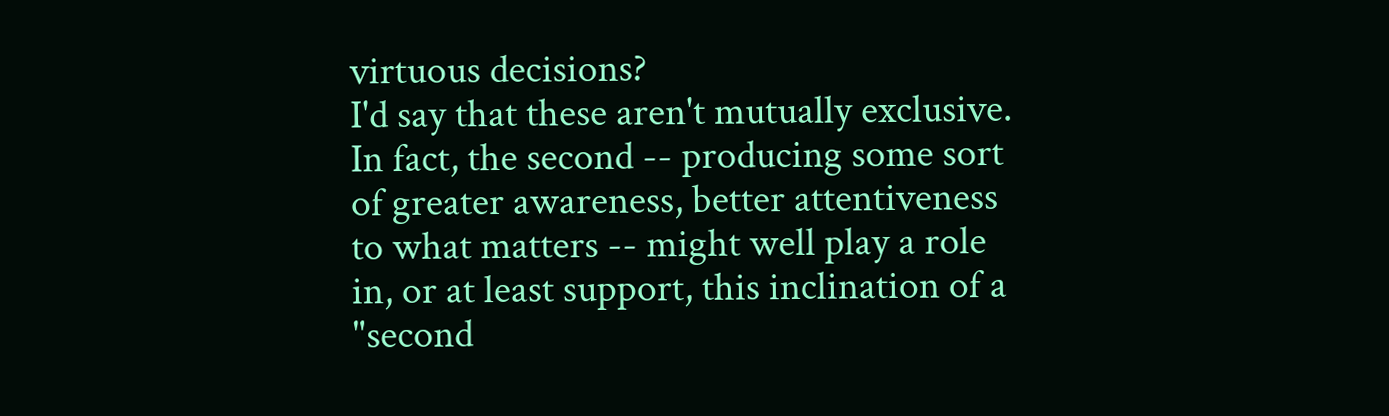virtuous decisions?
I'd say that these aren't mutually exclusive.  In fact, the second -- producing some sort of greater awareness, better attentiveness to what matters -- might well play a role in, or at least support, this inclination of a "second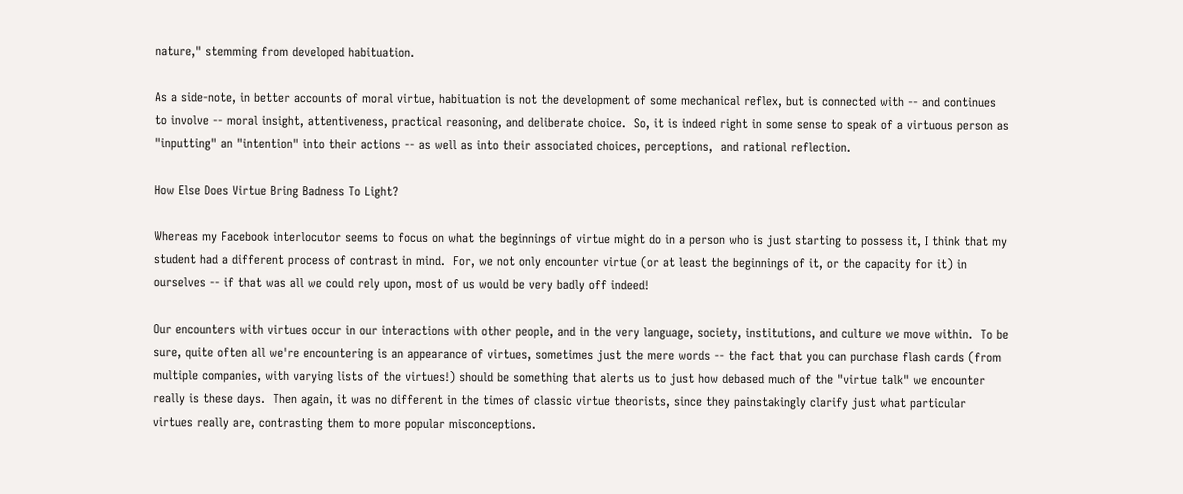nature," stemming from developed habituation.

As a side-note, in better accounts of moral virtue, habituation is not the development of some mechanical reflex, but is connected with -- and continues to involve -- moral insight, attentiveness, practical reasoning, and deliberate choice.  So, it is indeed right in some sense to speak of a virtuous person as "inputting" an "intention" into their actions -- as well as into their associated choices, perceptions,  and rational reflection.

How Else Does Virtue Bring Badness To Light?

Whereas my Facebook interlocutor seems to focus on what the beginnings of virtue might do in a person who is just starting to possess it, I think that my student had a different process of contrast in mind.  For, we not only encounter virtue (or at least the beginnings of it, or the capacity for it) in ourselves -- if that was all we could rely upon, most of us would be very badly off indeed!

Our encounters with virtues occur in our interactions with other people, and in the very language, society, institutions, and culture we move within.  To be sure, quite often all we're encountering is an appearance of virtues, sometimes just the mere words -- the fact that you can purchase flash cards (from multiple companies, with varying lists of the virtues!) should be something that alerts us to just how debased much of the "virtue talk" we encounter really is these days.  Then again, it was no different in the times of classic virtue theorists, since they painstakingly clarify just what particular virtues really are, contrasting them to more popular misconceptions.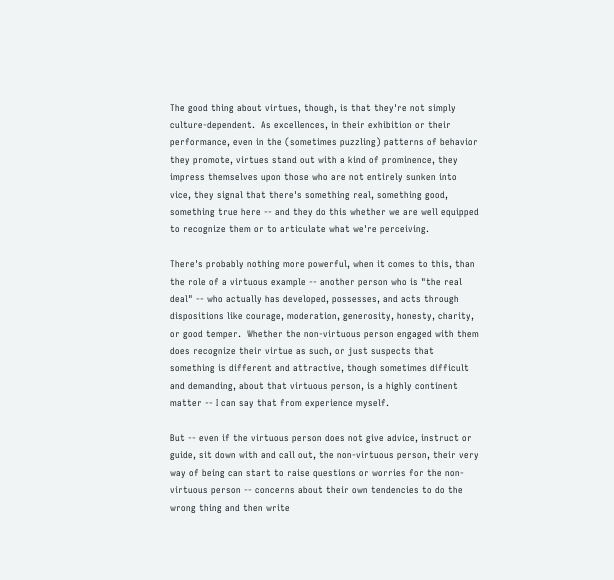The good thing about virtues, though, is that they're not simply culture-dependent.  As excellences, in their exhibition or their performance, even in the (sometimes puzzling) patterns of behavior they promote, virtues stand out with a kind of prominence, they impress themselves upon those who are not entirely sunken into vice, they signal that there's something real, something good, something true here -- and they do this whether we are well equipped to recognize them or to articulate what we're perceiving.

There's probably nothing more powerful, when it comes to this, than the role of a virtuous example -- another person who is "the real deal" -- who actually has developed, possesses, and acts through dispositions like courage, moderation, generosity, honesty, charity, or good temper.  Whether the non-virtuous person engaged with them does recognize their virtue as such, or just suspects that something is different and attractive, though sometimes difficult and demanding, about that virtuous person, is a highly continent matter -- I can say that from experience myself.

But -- even if the virtuous person does not give advice, instruct or guide, sit down with and call out, the non-virtuous person, their very way of being can start to raise questions or worries for the non-virtuous person -- concerns about their own tendencies to do the wrong thing and then write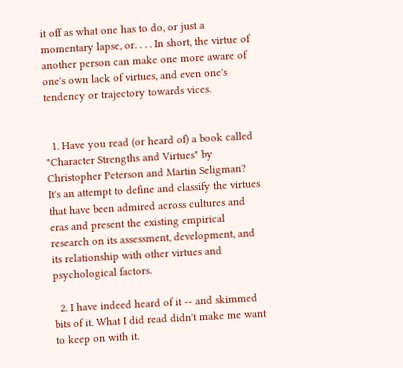it off as what one has to do, or just a momentary lapse, or. . . . In short, the virtue of another person can make one more aware of one's own lack of virtues, and even one's tendency or trajectory towards vices.


  1. Have you read (or heard of) a book called "Character Strengths and Virtues" by Christopher Peterson and Martin Seligman? It's an attempt to define and classify the virtues that have been admired across cultures and eras and present the existing empirical research on its assessment, development, and its relationship with other virtues and psychological factors.

  2. I have indeed heard of it -- and skimmed bits of it. What I did read didn't make me want to keep on with it.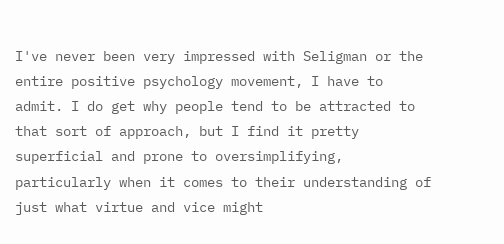I've never been very impressed with Seligman or the entire positive psychology movement, I have to admit. I do get why people tend to be attracted to that sort of approach, but I find it pretty superficial and prone to oversimplifying, particularly when it comes to their understanding of just what virtue and vice might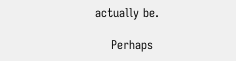actually be.

    Perhaps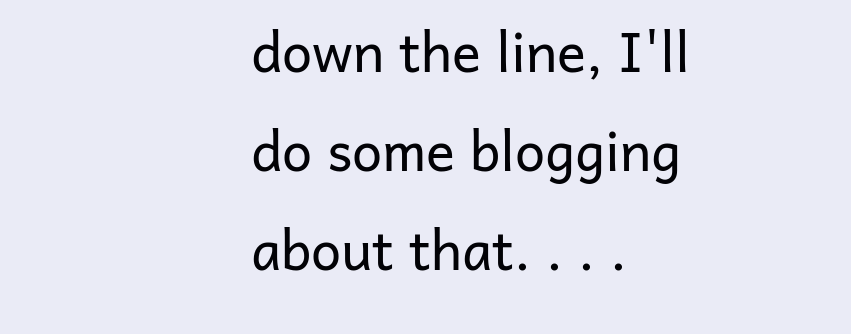down the line, I'll do some blogging about that. . . .